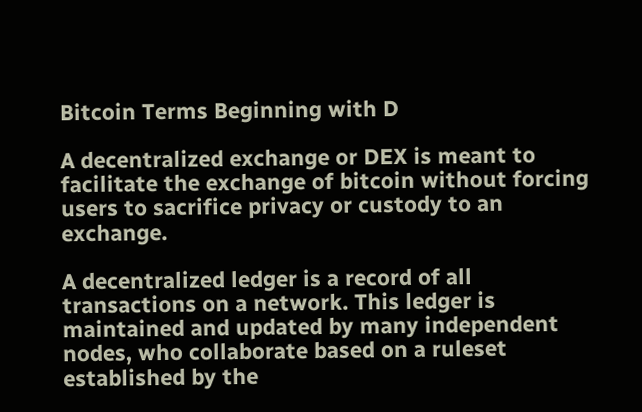Bitcoin Terms Beginning with D

A decentralized exchange or DEX is meant to facilitate the exchange of bitcoin without forcing users to sacrifice privacy or custody to an exchange.

A decentralized ledger is a record of all transactions on a network. This ledger is maintained and updated by many independent nodes, who collaborate based on a ruleset established by the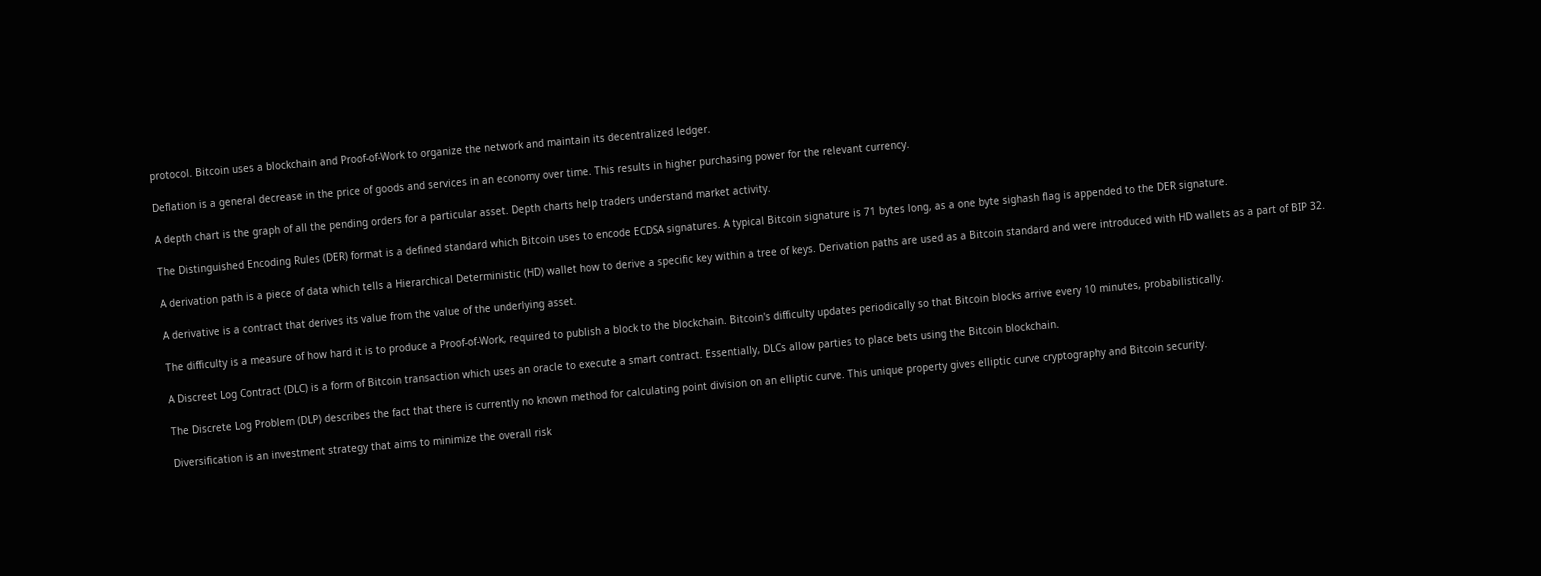protocol. Bitcoin uses a blockchain and Proof-of-Work to organize the network and maintain its decentralized ledger.

Deflation is a general decrease in the price of goods and services in an economy over time. This results in higher purchasing power for the relevant currency.

A depth chart is the graph of all the pending orders for a particular asset. Depth charts help traders understand market activity.

The Distinguished Encoding Rules (DER) format is a defined standard which Bitcoin uses to encode ECDSA signatures. A typical Bitcoin signature is 71 bytes long, as a one byte sighash flag is appended to the DER signature.

A derivation path is a piece of data which tells a Hierarchical Deterministic (HD) wallet how to derive a specific key within a tree of keys. Derivation paths are used as a Bitcoin standard and were introduced with HD wallets as a part of BIP 32.

A derivative is a contract that derives its value from the value of the underlying asset.

The difficulty is a measure of how hard it is to produce a Proof-of-Work, required to publish a block to the blockchain. Bitcoin's difficulty updates periodically so that Bitcoin blocks arrive every 10 minutes, probabilistically.

A Discreet Log Contract (DLC) is a form of Bitcoin transaction which uses an oracle to execute a smart contract. Essentially, DLCs allow parties to place bets using the Bitcoin blockchain.

The Discrete Log Problem (DLP) describes the fact that there is currently no known method for calculating point division on an elliptic curve. This unique property gives elliptic curve cryptography and Bitcoin security.

Diversification is an investment strategy that aims to minimize the overall risk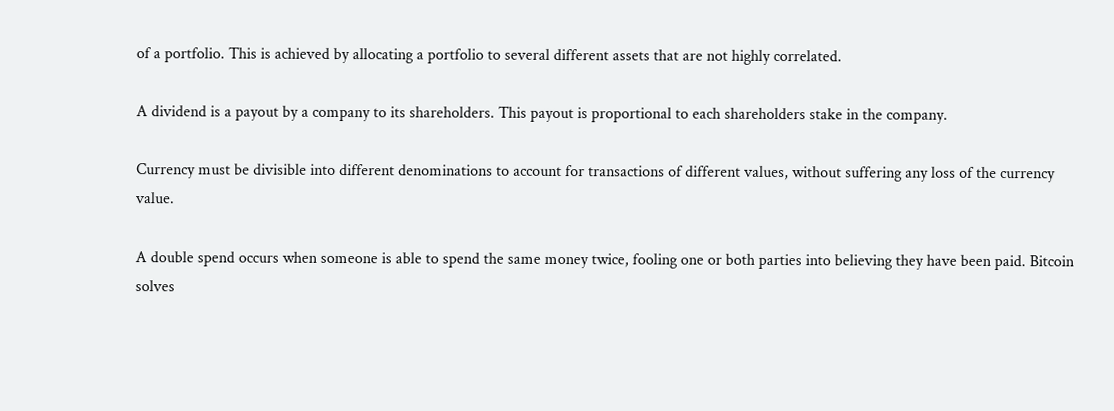of a portfolio. This is achieved by allocating a portfolio to several different assets that are not highly correlated.

A dividend is a payout by a company to its shareholders. This payout is proportional to each shareholders stake in the company.

Currency must be divisible into different denominations to account for transactions of different values, without suffering any loss of the currency value.

A double spend occurs when someone is able to spend the same money twice, fooling one or both parties into believing they have been paid. Bitcoin solves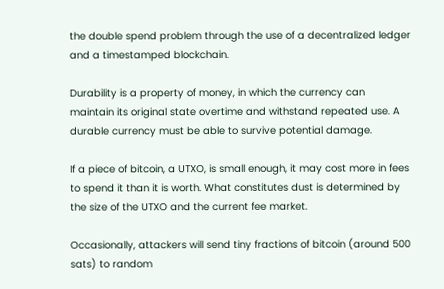the double spend problem through the use of a decentralized ledger and a timestamped blockchain.

Durability is a property of money, in which the currency can maintain its original state overtime and withstand repeated use. A durable currency must be able to survive potential damage.

If a piece of bitcoin, a UTXO, is small enough, it may cost more in fees to spend it than it is worth. What constitutes dust is determined by the size of the UTXO and the current fee market.

Occasionally, attackers will send tiny fractions of bitcoin (around 500 sats) to random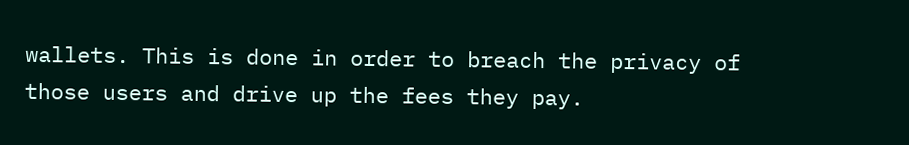wallets. This is done in order to breach the privacy of those users and drive up the fees they pay.